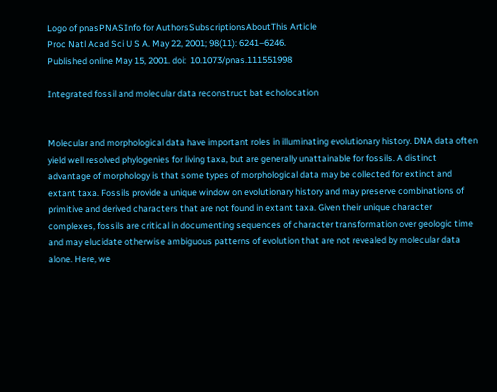Logo of pnasPNASInfo for AuthorsSubscriptionsAboutThis Article
Proc Natl Acad Sci U S A. May 22, 2001; 98(11): 6241–6246.
Published online May 15, 2001. doi:  10.1073/pnas.111551998

Integrated fossil and molecular data reconstruct bat echolocation


Molecular and morphological data have important roles in illuminating evolutionary history. DNA data often yield well resolved phylogenies for living taxa, but are generally unattainable for fossils. A distinct advantage of morphology is that some types of morphological data may be collected for extinct and extant taxa. Fossils provide a unique window on evolutionary history and may preserve combinations of primitive and derived characters that are not found in extant taxa. Given their unique character complexes, fossils are critical in documenting sequences of character transformation over geologic time and may elucidate otherwise ambiguous patterns of evolution that are not revealed by molecular data alone. Here, we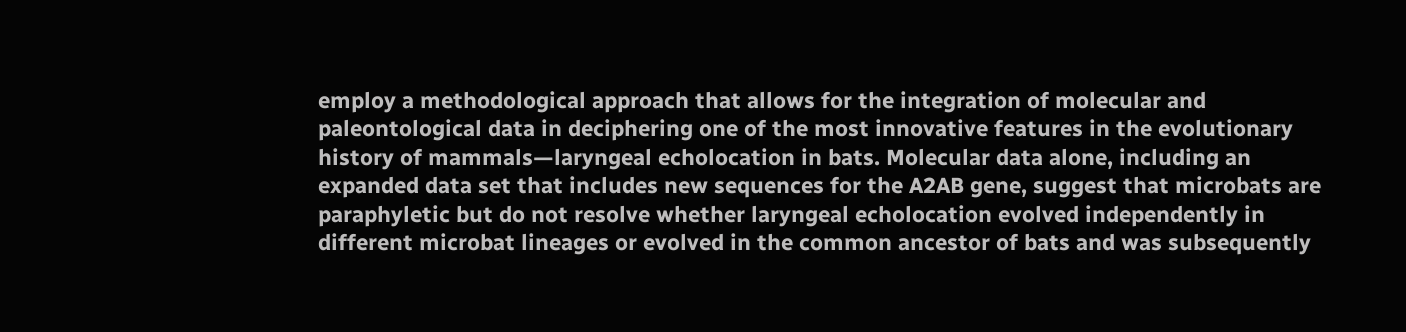employ a methodological approach that allows for the integration of molecular and paleontological data in deciphering one of the most innovative features in the evolutionary history of mammals—laryngeal echolocation in bats. Molecular data alone, including an expanded data set that includes new sequences for the A2AB gene, suggest that microbats are paraphyletic but do not resolve whether laryngeal echolocation evolved independently in different microbat lineages or evolved in the common ancestor of bats and was subsequently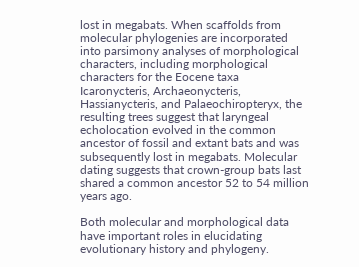lost in megabats. When scaffolds from molecular phylogenies are incorporated into parsimony analyses of morphological characters, including morphological characters for the Eocene taxa Icaronycteris, Archaeonycteris, Hassianycteris, and Palaeochiropteryx, the resulting trees suggest that laryngeal echolocation evolved in the common ancestor of fossil and extant bats and was subsequently lost in megabats. Molecular dating suggests that crown-group bats last shared a common ancestor 52 to 54 million years ago.

Both molecular and morphological data have important roles in elucidating evolutionary history and phylogeny.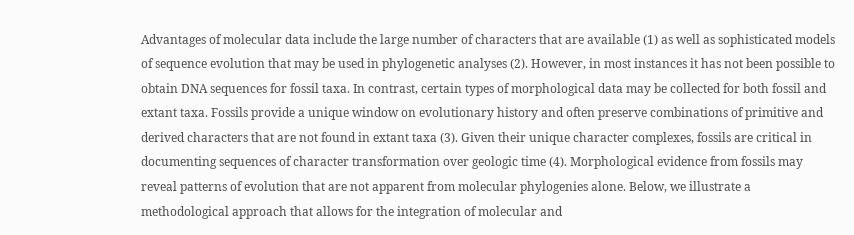Advantages of molecular data include the large number of characters that are available (1) as well as sophisticated models of sequence evolution that may be used in phylogenetic analyses (2). However, in most instances it has not been possible to obtain DNA sequences for fossil taxa. In contrast, certain types of morphological data may be collected for both fossil and extant taxa. Fossils provide a unique window on evolutionary history and often preserve combinations of primitive and derived characters that are not found in extant taxa (3). Given their unique character complexes, fossils are critical in documenting sequences of character transformation over geologic time (4). Morphological evidence from fossils may reveal patterns of evolution that are not apparent from molecular phylogenies alone. Below, we illustrate a methodological approach that allows for the integration of molecular and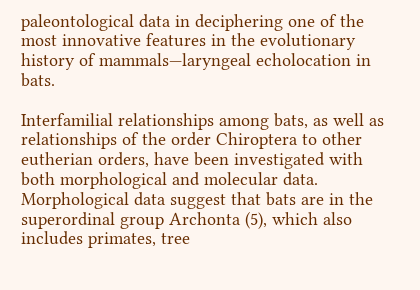paleontological data in deciphering one of the most innovative features in the evolutionary history of mammals—laryngeal echolocation in bats.

Interfamilial relationships among bats, as well as relationships of the order Chiroptera to other eutherian orders, have been investigated with both morphological and molecular data. Morphological data suggest that bats are in the superordinal group Archonta (5), which also includes primates, tree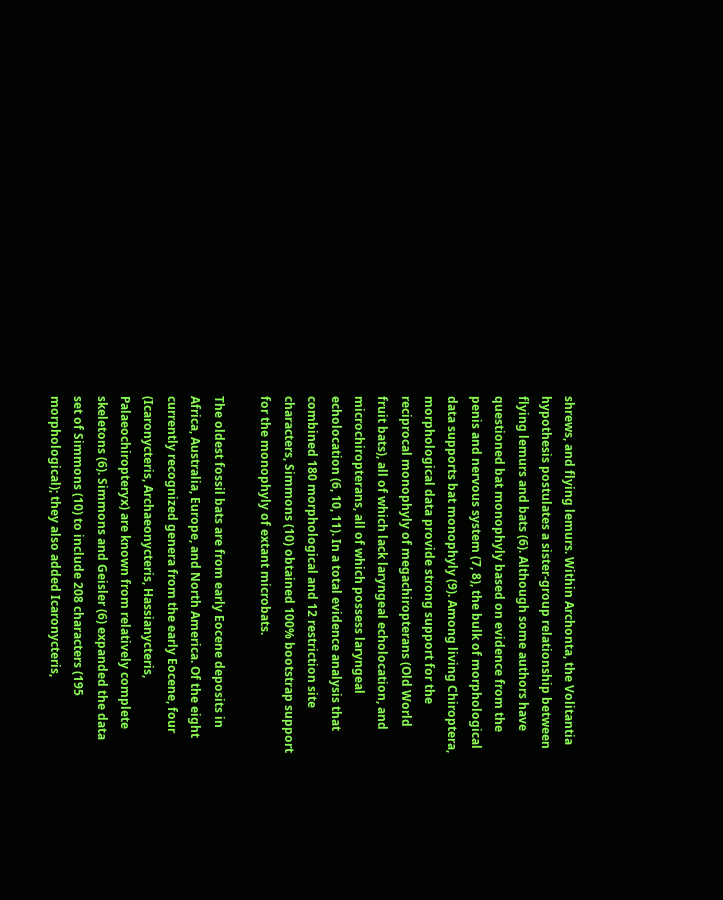shrews, and flying lemurs. Within Archonta, the Volitantia hypothesis postulates a sister-group relationship between flying lemurs and bats (6). Although some authors have questioned bat monophyly based on evidence from the penis and nervous system (7, 8), the bulk of morphological data supports bat monophyly (9). Among living Chiroptera, morphological data provide strong support for the reciprocal monophyly of megachiropterans (Old World fruit bats), all of which lack laryngeal echolocation, and microchiropterans, all of which possess laryngeal echolocation (6, 10, 11). In a total evidence analysis that combined 180 morphological and 12 restriction site characters, Simmons (10) obtained 100% bootstrap support for the monophyly of extant microbats.

The oldest fossil bats are from early Eocene deposits in Africa, Australia, Europe, and North America. Of the eight currently recognized genera from the early Eocene, four (Icaronycteris, Archaeonycteris, Hassianycteris, Palaeochiropteryx) are known from relatively complete skeletons (6). Simmons and Geisler (6) expanded the data set of Simmons (10) to include 208 characters (195 morphological); they also added Icaronycteris,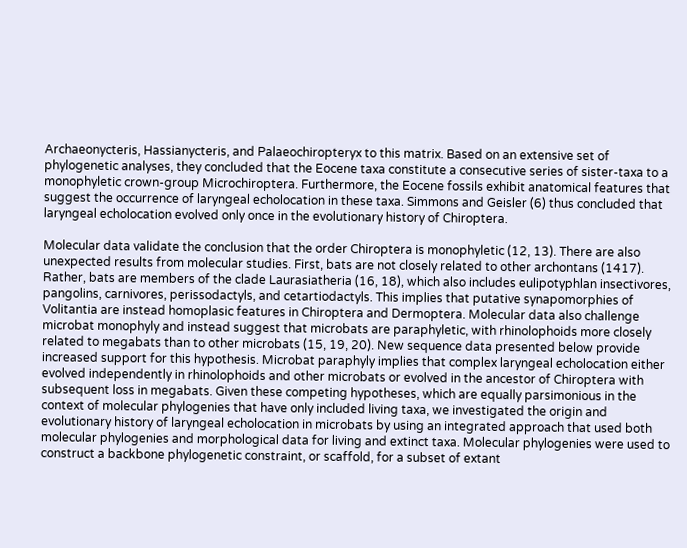Archaeonycteris, Hassianycteris, and Palaeochiropteryx to this matrix. Based on an extensive set of phylogenetic analyses, they concluded that the Eocene taxa constitute a consecutive series of sister-taxa to a monophyletic crown-group Microchiroptera. Furthermore, the Eocene fossils exhibit anatomical features that suggest the occurrence of laryngeal echolocation in these taxa. Simmons and Geisler (6) thus concluded that laryngeal echolocation evolved only once in the evolutionary history of Chiroptera.

Molecular data validate the conclusion that the order Chiroptera is monophyletic (12, 13). There are also unexpected results from molecular studies. First, bats are not closely related to other archontans (1417). Rather, bats are members of the clade Laurasiatheria (16, 18), which also includes eulipotyphlan insectivores, pangolins, carnivores, perissodactyls, and cetartiodactyls. This implies that putative synapomorphies of Volitantia are instead homoplasic features in Chiroptera and Dermoptera. Molecular data also challenge microbat monophyly and instead suggest that microbats are paraphyletic, with rhinolophoids more closely related to megabats than to other microbats (15, 19, 20). New sequence data presented below provide increased support for this hypothesis. Microbat paraphyly implies that complex laryngeal echolocation either evolved independently in rhinolophoids and other microbats or evolved in the ancestor of Chiroptera with subsequent loss in megabats. Given these competing hypotheses, which are equally parsimonious in the context of molecular phylogenies that have only included living taxa, we investigated the origin and evolutionary history of laryngeal echolocation in microbats by using an integrated approach that used both molecular phylogenies and morphological data for living and extinct taxa. Molecular phylogenies were used to construct a backbone phylogenetic constraint, or scaffold, for a subset of extant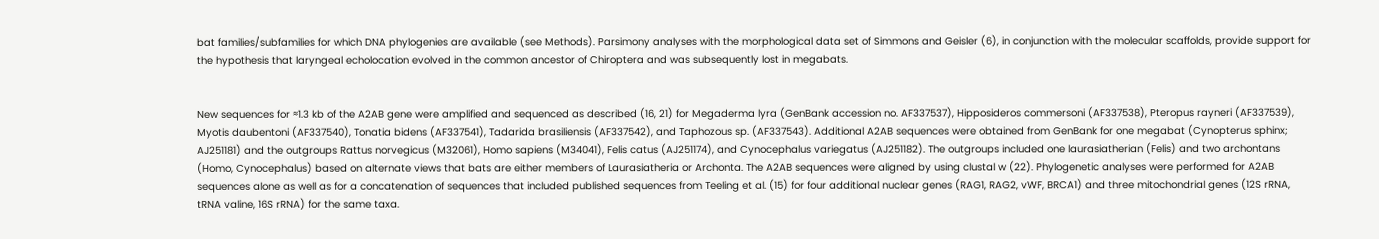bat families/subfamilies for which DNA phylogenies are available (see Methods). Parsimony analyses with the morphological data set of Simmons and Geisler (6), in conjunction with the molecular scaffolds, provide support for the hypothesis that laryngeal echolocation evolved in the common ancestor of Chiroptera and was subsequently lost in megabats.


New sequences for ≈1.3 kb of the A2AB gene were amplified and sequenced as described (16, 21) for Megaderma lyra (GenBank accession no. AF337537), Hipposideros commersoni (AF337538), Pteropus rayneri (AF337539), Myotis daubentoni (AF337540), Tonatia bidens (AF337541), Tadarida brasiliensis (AF337542), and Taphozous sp. (AF337543). Additional A2AB sequences were obtained from GenBank for one megabat (Cynopterus sphinx; AJ251181) and the outgroups Rattus norvegicus (M32061), Homo sapiens (M34041), Felis catus (AJ251174), and Cynocephalus variegatus (AJ251182). The outgroups included one laurasiatherian (Felis) and two archontans (Homo, Cynocephalus) based on alternate views that bats are either members of Laurasiatheria or Archonta. The A2AB sequences were aligned by using clustal w (22). Phylogenetic analyses were performed for A2AB sequences alone as well as for a concatenation of sequences that included published sequences from Teeling et al. (15) for four additional nuclear genes (RAG1, RAG2, vWF, BRCA1) and three mitochondrial genes (12S rRNA, tRNA valine, 16S rRNA) for the same taxa.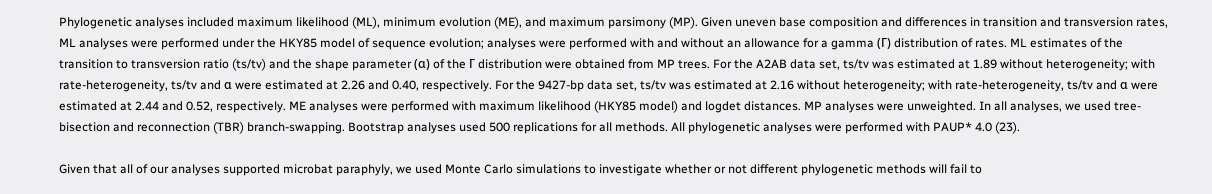Phylogenetic analyses included maximum likelihood (ML), minimum evolution (ME), and maximum parsimony (MP). Given uneven base composition and differences in transition and transversion rates, ML analyses were performed under the HKY85 model of sequence evolution; analyses were performed with and without an allowance for a gamma (Γ) distribution of rates. ML estimates of the transition to transversion ratio (ts/tv) and the shape parameter (α) of the Γ distribution were obtained from MP trees. For the A2AB data set, ts/tv was estimated at 1.89 without heterogeneity; with rate-heterogeneity, ts/tv and α were estimated at 2.26 and 0.40, respectively. For the 9427-bp data set, ts/tv was estimated at 2.16 without heterogeneity; with rate-heterogeneity, ts/tv and α were estimated at 2.44 and 0.52, respectively. ME analyses were performed with maximum likelihood (HKY85 model) and logdet distances. MP analyses were unweighted. In all analyses, we used tree-bisection and reconnection (TBR) branch-swapping. Bootstrap analyses used 500 replications for all methods. All phylogenetic analyses were performed with PAUP* 4.0 (23).

Given that all of our analyses supported microbat paraphyly, we used Monte Carlo simulations to investigate whether or not different phylogenetic methods will fail to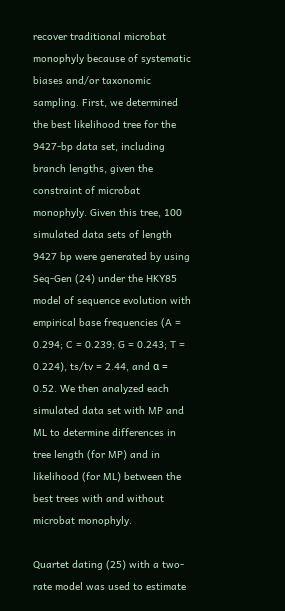recover traditional microbat monophyly because of systematic biases and/or taxonomic sampling. First, we determined the best likelihood tree for the 9427-bp data set, including branch lengths, given the constraint of microbat monophyly. Given this tree, 100 simulated data sets of length 9427 bp were generated by using Seq-Gen (24) under the HKY85 model of sequence evolution with empirical base frequencies (A = 0.294; C = 0.239; G = 0.243; T = 0.224), ts/tv = 2.44, and α = 0.52. We then analyzed each simulated data set with MP and ML to determine differences in tree length (for MP) and in likelihood (for ML) between the best trees with and without microbat monophyly.

Quartet dating (25) with a two-rate model was used to estimate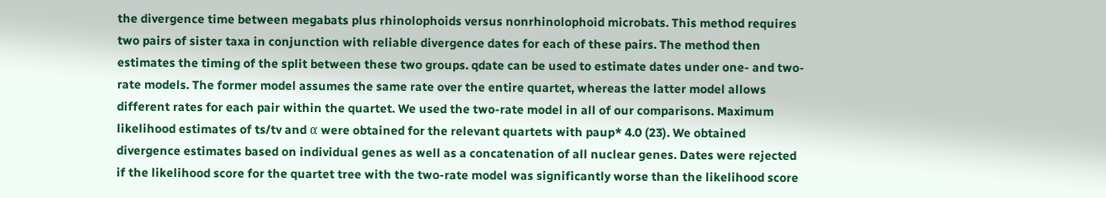the divergence time between megabats plus rhinolophoids versus nonrhinolophoid microbats. This method requires two pairs of sister taxa in conjunction with reliable divergence dates for each of these pairs. The method then estimates the timing of the split between these two groups. qdate can be used to estimate dates under one- and two-rate models. The former model assumes the same rate over the entire quartet, whereas the latter model allows different rates for each pair within the quartet. We used the two-rate model in all of our comparisons. Maximum likelihood estimates of ts/tv and α were obtained for the relevant quartets with paup* 4.0 (23). We obtained divergence estimates based on individual genes as well as a concatenation of all nuclear genes. Dates were rejected if the likelihood score for the quartet tree with the two-rate model was significantly worse than the likelihood score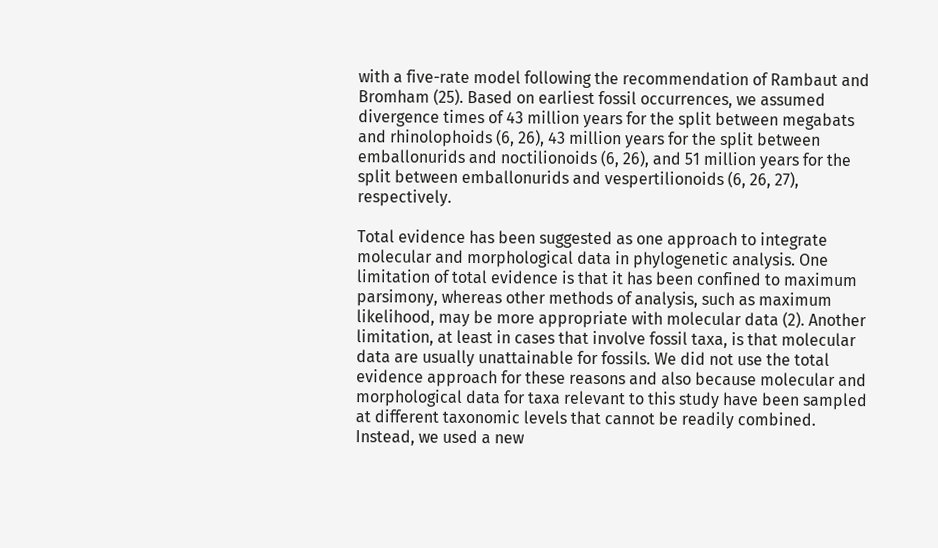with a five-rate model following the recommendation of Rambaut and Bromham (25). Based on earliest fossil occurrences, we assumed divergence times of 43 million years for the split between megabats and rhinolophoids (6, 26), 43 million years for the split between emballonurids and noctilionoids (6, 26), and 51 million years for the split between emballonurids and vespertilionoids (6, 26, 27), respectively.

Total evidence has been suggested as one approach to integrate molecular and morphological data in phylogenetic analysis. One limitation of total evidence is that it has been confined to maximum parsimony, whereas other methods of analysis, such as maximum likelihood, may be more appropriate with molecular data (2). Another limitation, at least in cases that involve fossil taxa, is that molecular data are usually unattainable for fossils. We did not use the total evidence approach for these reasons and also because molecular and morphological data for taxa relevant to this study have been sampled at different taxonomic levels that cannot be readily combined. Instead, we used a new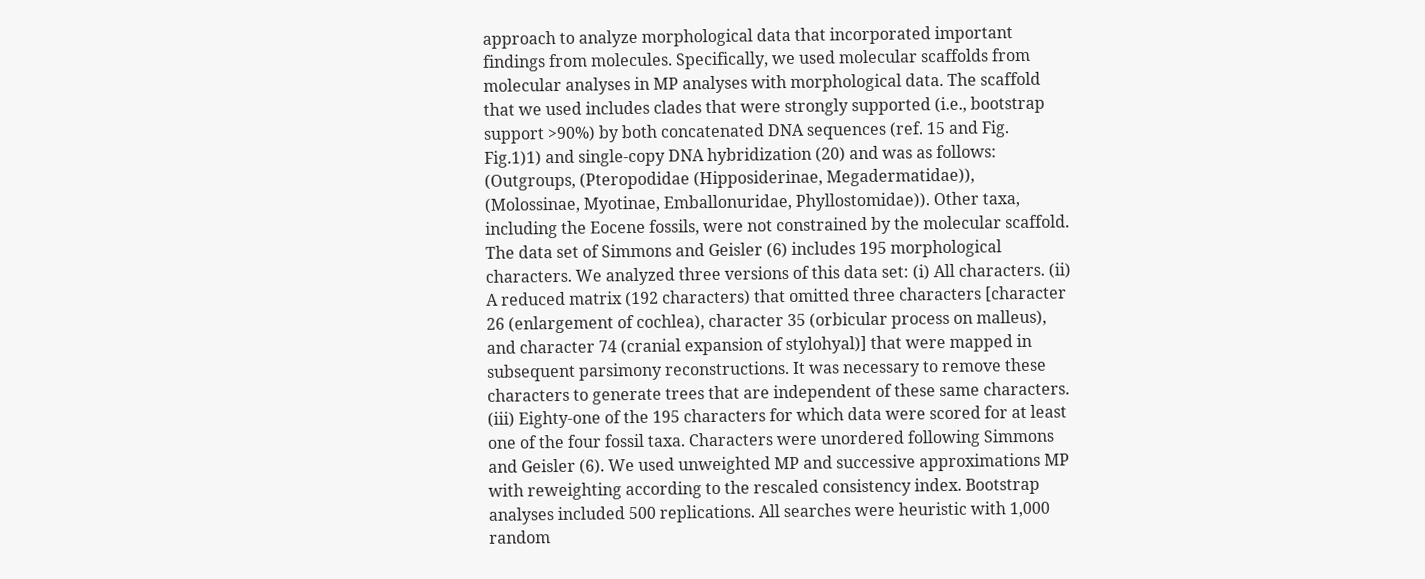approach to analyze morphological data that incorporated important findings from molecules. Specifically, we used molecular scaffolds from molecular analyses in MP analyses with morphological data. The scaffold that we used includes clades that were strongly supported (i.e., bootstrap support >90%) by both concatenated DNA sequences (ref. 15 and Fig. Fig.1)1) and single-copy DNA hybridization (20) and was as follows: (Outgroups, (Pteropodidae (Hipposiderinae, Megadermatidae)), (Molossinae, Myotinae, Emballonuridae, Phyllostomidae)). Other taxa, including the Eocene fossils, were not constrained by the molecular scaffold. The data set of Simmons and Geisler (6) includes 195 morphological characters. We analyzed three versions of this data set: (i) All characters. (ii) A reduced matrix (192 characters) that omitted three characters [character 26 (enlargement of cochlea), character 35 (orbicular process on malleus), and character 74 (cranial expansion of stylohyal)] that were mapped in subsequent parsimony reconstructions. It was necessary to remove these characters to generate trees that are independent of these same characters. (iii) Eighty-one of the 195 characters for which data were scored for at least one of the four fossil taxa. Characters were unordered following Simmons and Geisler (6). We used unweighted MP and successive approximations MP with reweighting according to the rescaled consistency index. Bootstrap analyses included 500 replications. All searches were heuristic with 1,000 random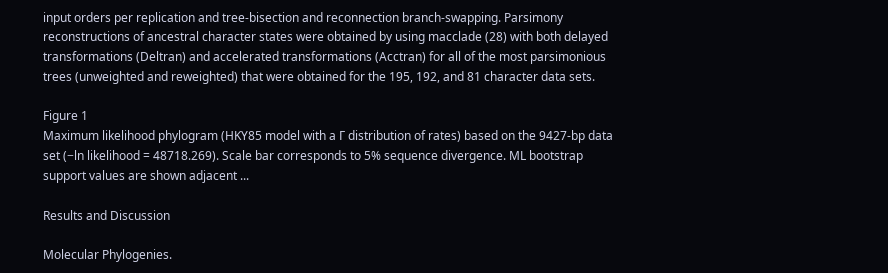input orders per replication and tree-bisection and reconnection branch-swapping. Parsimony reconstructions of ancestral character states were obtained by using macclade (28) with both delayed transformations (Deltran) and accelerated transformations (Acctran) for all of the most parsimonious trees (unweighted and reweighted) that were obtained for the 195, 192, and 81 character data sets.

Figure 1
Maximum likelihood phylogram (HKY85 model with a Γ distribution of rates) based on the 9427-bp data set (−ln likelihood = 48718.269). Scale bar corresponds to 5% sequence divergence. ML bootstrap support values are shown adjacent ...

Results and Discussion

Molecular Phylogenies.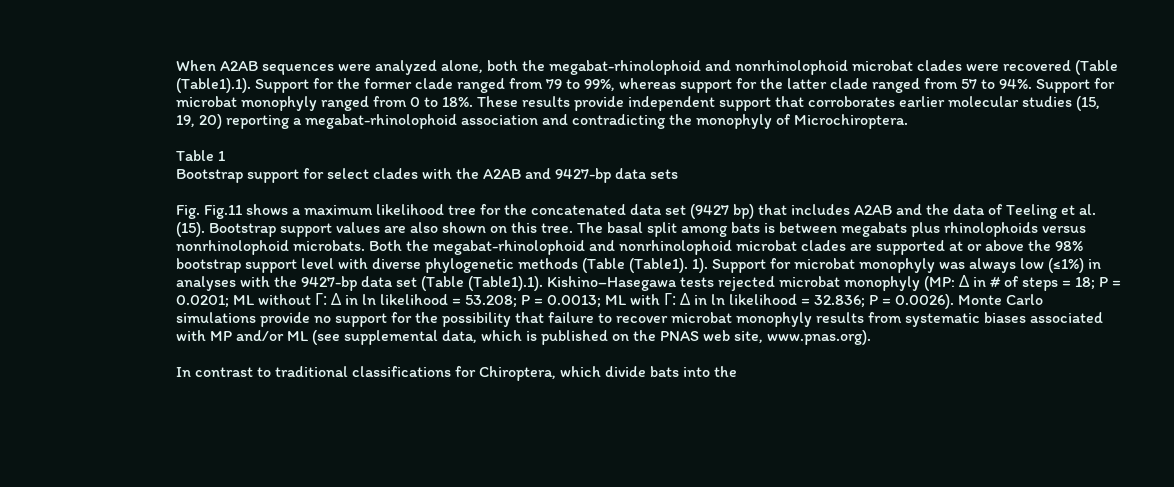When A2AB sequences were analyzed alone, both the megabat-rhinolophoid and nonrhinolophoid microbat clades were recovered (Table (Table1).1). Support for the former clade ranged from 79 to 99%, whereas support for the latter clade ranged from 57 to 94%. Support for microbat monophyly ranged from 0 to 18%. These results provide independent support that corroborates earlier molecular studies (15, 19, 20) reporting a megabat-rhinolophoid association and contradicting the monophyly of Microchiroptera.

Table 1
Bootstrap support for select clades with the A2AB and 9427-bp data sets

Fig. Fig.11 shows a maximum likelihood tree for the concatenated data set (9427 bp) that includes A2AB and the data of Teeling et al. (15). Bootstrap support values are also shown on this tree. The basal split among bats is between megabats plus rhinolophoids versus nonrhinolophoid microbats. Both the megabat-rhinolophoid and nonrhinolophoid microbat clades are supported at or above the 98% bootstrap support level with diverse phylogenetic methods (Table (Table1). 1). Support for microbat monophyly was always low (≤1%) in analyses with the 9427-bp data set (Table (Table1).1). Kishino–Hasegawa tests rejected microbat monophyly (MP: Δ in # of steps = 18; P = 0.0201; ML without Γ: Δ in ln likelihood = 53.208; P = 0.0013; ML with Γ: Δ in ln likelihood = 32.836; P = 0.0026). Monte Carlo simulations provide no support for the possibility that failure to recover microbat monophyly results from systematic biases associated with MP and/or ML (see supplemental data, which is published on the PNAS web site, www.pnas.org).

In contrast to traditional classifications for Chiroptera, which divide bats into the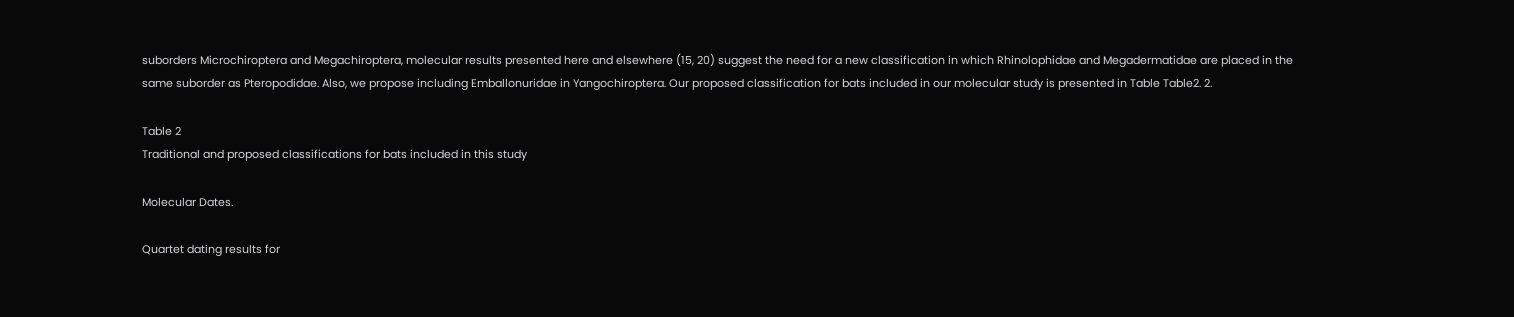suborders Microchiroptera and Megachiroptera, molecular results presented here and elsewhere (15, 20) suggest the need for a new classification in which Rhinolophidae and Megadermatidae are placed in the same suborder as Pteropodidae. Also, we propose including Emballonuridae in Yangochiroptera. Our proposed classification for bats included in our molecular study is presented in Table Table2. 2.

Table 2
Traditional and proposed classifications for bats included in this study

Molecular Dates.

Quartet dating results for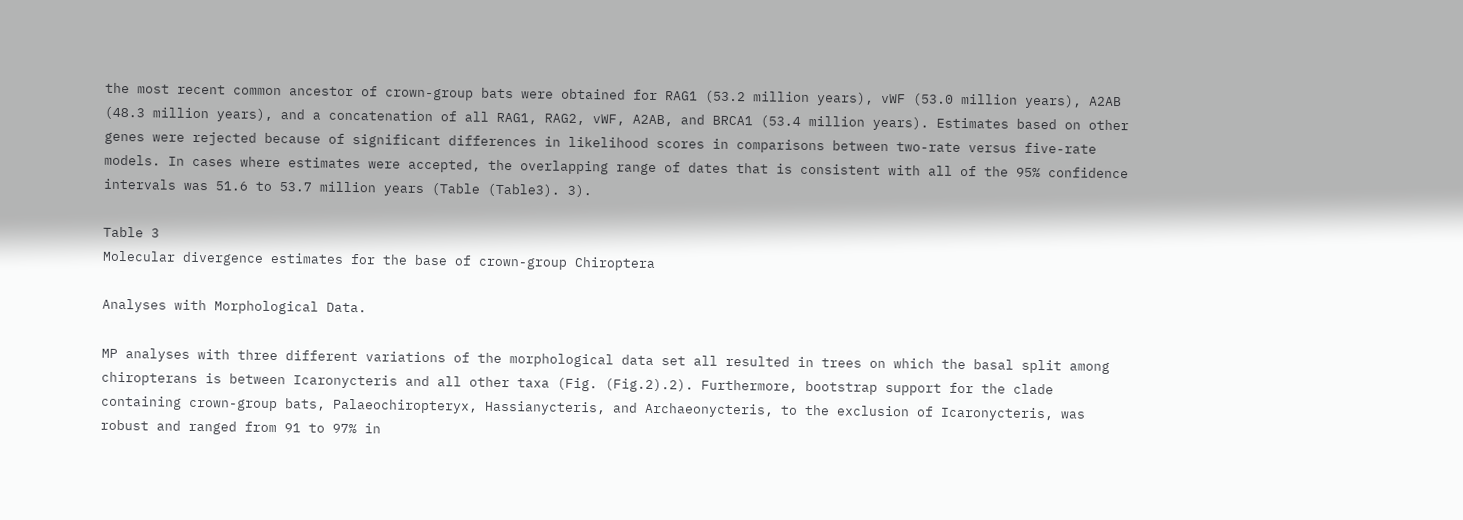the most recent common ancestor of crown-group bats were obtained for RAG1 (53.2 million years), vWF (53.0 million years), A2AB (48.3 million years), and a concatenation of all RAG1, RAG2, vWF, A2AB, and BRCA1 (53.4 million years). Estimates based on other genes were rejected because of significant differences in likelihood scores in comparisons between two-rate versus five-rate models. In cases where estimates were accepted, the overlapping range of dates that is consistent with all of the 95% confidence intervals was 51.6 to 53.7 million years (Table (Table3). 3).

Table 3
Molecular divergence estimates for the base of crown-group Chiroptera

Analyses with Morphological Data.

MP analyses with three different variations of the morphological data set all resulted in trees on which the basal split among chiropterans is between Icaronycteris and all other taxa (Fig. (Fig.2).2). Furthermore, bootstrap support for the clade containing crown-group bats, Palaeochiropteryx, Hassianycteris, and Archaeonycteris, to the exclusion of Icaronycteris, was robust and ranged from 91 to 97% in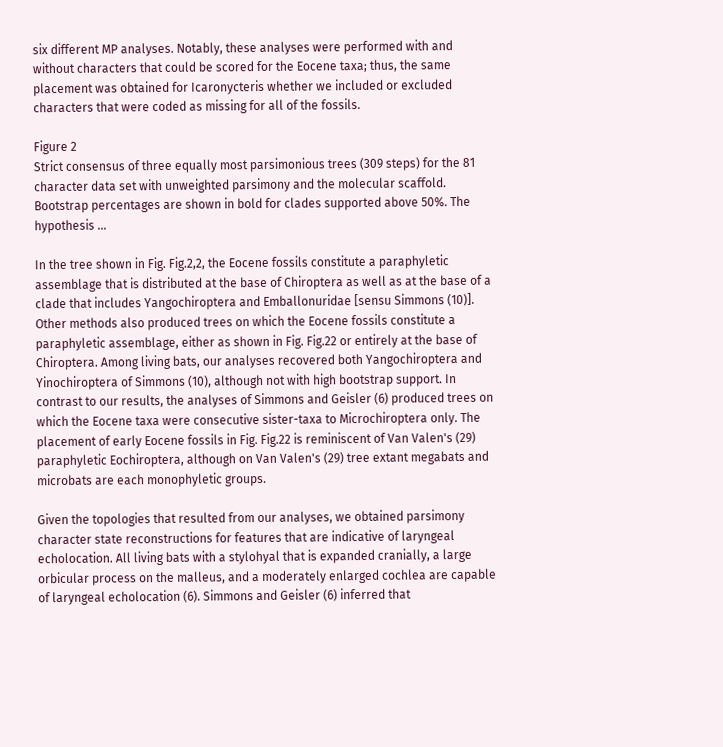six different MP analyses. Notably, these analyses were performed with and without characters that could be scored for the Eocene taxa; thus, the same placement was obtained for Icaronycteris whether we included or excluded characters that were coded as missing for all of the fossils.

Figure 2
Strict consensus of three equally most parsimonious trees (309 steps) for the 81 character data set with unweighted parsimony and the molecular scaffold. Bootstrap percentages are shown in bold for clades supported above 50%. The hypothesis ...

In the tree shown in Fig. Fig.2,2, the Eocene fossils constitute a paraphyletic assemblage that is distributed at the base of Chiroptera as well as at the base of a clade that includes Yangochiroptera and Emballonuridae [sensu Simmons (10)]. Other methods also produced trees on which the Eocene fossils constitute a paraphyletic assemblage, either as shown in Fig. Fig.22 or entirely at the base of Chiroptera. Among living bats, our analyses recovered both Yangochiroptera and Yinochiroptera of Simmons (10), although not with high bootstrap support. In contrast to our results, the analyses of Simmons and Geisler (6) produced trees on which the Eocene taxa were consecutive sister-taxa to Microchiroptera only. The placement of early Eocene fossils in Fig. Fig.22 is reminiscent of Van Valen's (29) paraphyletic Eochiroptera, although on Van Valen's (29) tree extant megabats and microbats are each monophyletic groups.

Given the topologies that resulted from our analyses, we obtained parsimony character state reconstructions for features that are indicative of laryngeal echolocation. All living bats with a stylohyal that is expanded cranially, a large orbicular process on the malleus, and a moderately enlarged cochlea are capable of laryngeal echolocation (6). Simmons and Geisler (6) inferred that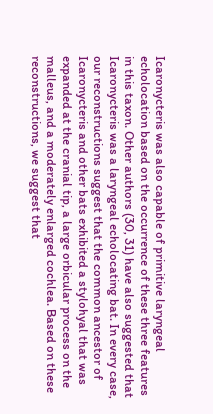Icaronycteris was also capable of primitive laryngeal echolocation based on the occurrence of these three features in this taxon. Other authors (30, 31) have also suggested that Icaronycteris was a laryngeal echolocating bat. In every case, our reconstructions suggest that the common ancestor of Icaronycteris and other bats exhibited a stylohyal that was expanded at the cranial tip, a large orbicular process on the malleus, and a moderately enlarged cochlea. Based on these reconstructions, we suggest that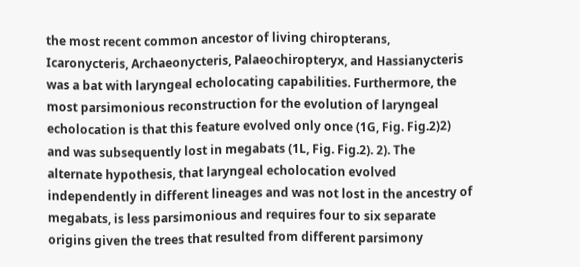the most recent common ancestor of living chiropterans, Icaronycteris, Archaeonycteris, Palaeochiropteryx, and Hassianycteris was a bat with laryngeal echolocating capabilities. Furthermore, the most parsimonious reconstruction for the evolution of laryngeal echolocation is that this feature evolved only once (1G, Fig. Fig.2)2) and was subsequently lost in megabats (1L, Fig. Fig.2). 2). The alternate hypothesis, that laryngeal echolocation evolved independently in different lineages and was not lost in the ancestry of megabats, is less parsimonious and requires four to six separate origins given the trees that resulted from different parsimony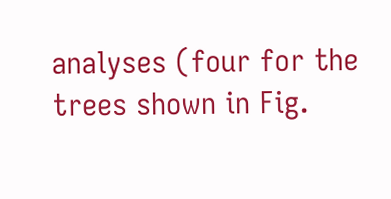analyses (four for the trees shown in Fig.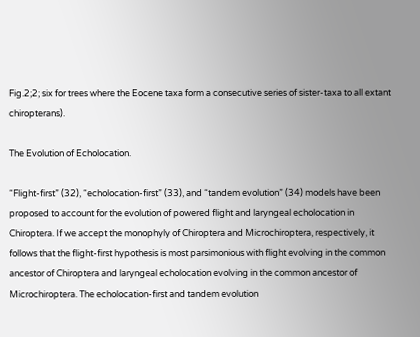Fig.2;2; six for trees where the Eocene taxa form a consecutive series of sister-taxa to all extant chiropterans).

The Evolution of Echolocation.

“Flight-first” (32), “echolocation-first” (33), and “tandem evolution” (34) models have been proposed to account for the evolution of powered flight and laryngeal echolocation in Chiroptera. If we accept the monophyly of Chiroptera and Microchiroptera, respectively, it follows that the flight-first hypothesis is most parsimonious with flight evolving in the common ancestor of Chiroptera and laryngeal echolocation evolving in the common ancestor of Microchiroptera. The echolocation-first and tandem evolution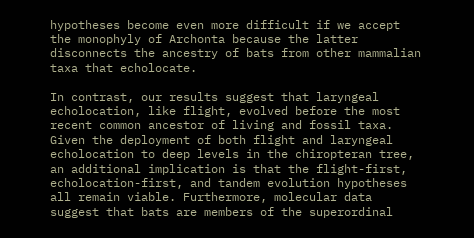hypotheses become even more difficult if we accept the monophyly of Archonta because the latter disconnects the ancestry of bats from other mammalian taxa that echolocate.

In contrast, our results suggest that laryngeal echolocation, like flight, evolved before the most recent common ancestor of living and fossil taxa. Given the deployment of both flight and laryngeal echolocation to deep levels in the chiropteran tree, an additional implication is that the flight-first, echolocation-first, and tandem evolution hypotheses all remain viable. Furthermore, molecular data suggest that bats are members of the superordinal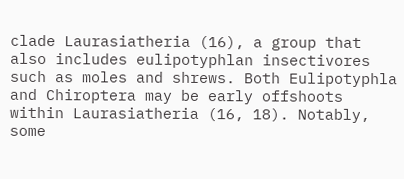clade Laurasiatheria (16), a group that also includes eulipotyphlan insectivores such as moles and shrews. Both Eulipotyphla and Chiroptera may be early offshoots within Laurasiatheria (16, 18). Notably, some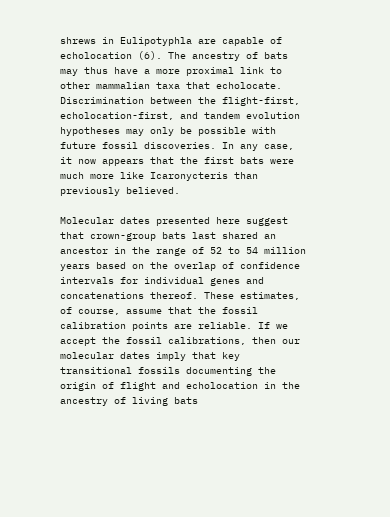shrews in Eulipotyphla are capable of echolocation (6). The ancestry of bats may thus have a more proximal link to other mammalian taxa that echolocate. Discrimination between the flight-first, echolocation-first, and tandem evolution hypotheses may only be possible with future fossil discoveries. In any case, it now appears that the first bats were much more like Icaronycteris than previously believed.

Molecular dates presented here suggest that crown-group bats last shared an ancestor in the range of 52 to 54 million years based on the overlap of confidence intervals for individual genes and concatenations thereof. These estimates, of course, assume that the fossil calibration points are reliable. If we accept the fossil calibrations, then our molecular dates imply that key transitional fossils documenting the origin of flight and echolocation in the ancestry of living bats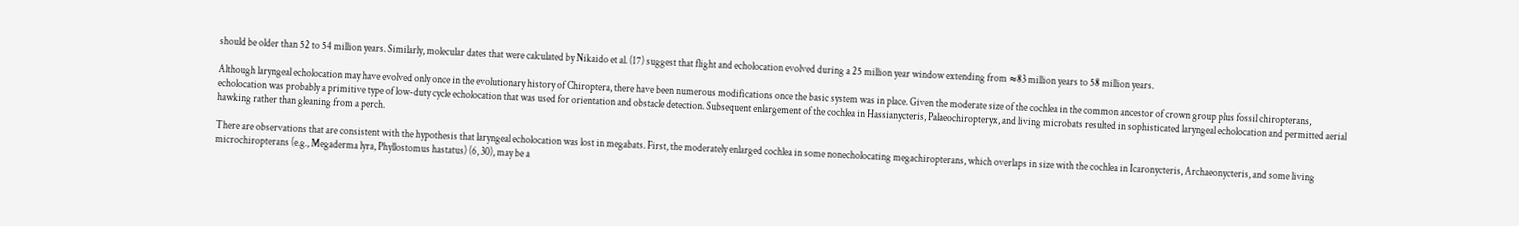should be older than 52 to 54 million years. Similarly, molecular dates that were calculated by Nikaido et al. (17) suggest that flight and echolocation evolved during a 25 million year window extending from ≈83 million years to 58 million years.

Although laryngeal echolocation may have evolved only once in the evolutionary history of Chiroptera, there have been numerous modifications once the basic system was in place. Given the moderate size of the cochlea in the common ancestor of crown group plus fossil chiropterans, echolocation was probably a primitive type of low-duty cycle echolocation that was used for orientation and obstacle detection. Subsequent enlargement of the cochlea in Hassianycteris, Palaeochiropteryx, and living microbats resulted in sophisticated laryngeal echolocation and permitted aerial hawking rather than gleaning from a perch.

There are observations that are consistent with the hypothesis that laryngeal echolocation was lost in megabats. First, the moderately enlarged cochlea in some nonecholocating megachiropterans, which overlaps in size with the cochlea in Icaronycteris, Archaeonycteris, and some living microchiropterans (e.g., Megaderma lyra, Phyllostomus hastatus) (6, 30), may be a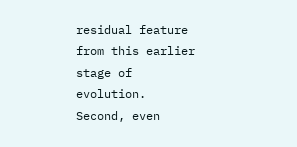residual feature from this earlier stage of evolution. Second, even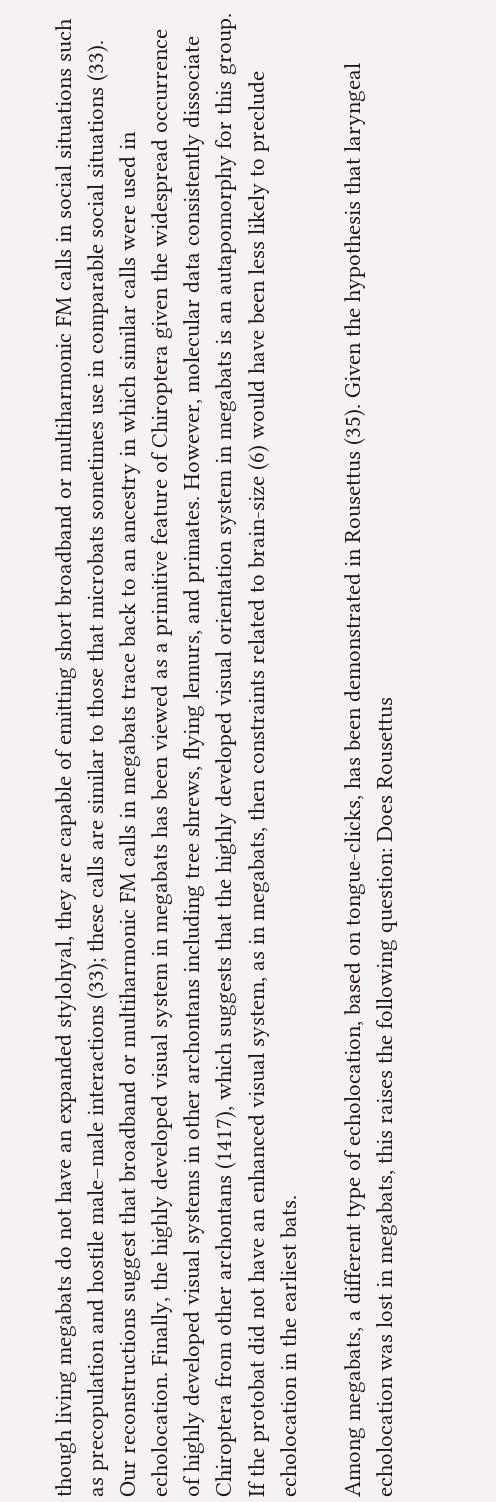though living megabats do not have an expanded stylohyal, they are capable of emitting short broadband or multiharmonic FM calls in social situations such as precopulation and hostile male–male interactions (33); these calls are similar to those that microbats sometimes use in comparable social situations (33). Our reconstructions suggest that broadband or multiharmonic FM calls in megabats trace back to an ancestry in which similar calls were used in echolocation. Finally, the highly developed visual system in megabats has been viewed as a primitive feature of Chiroptera given the widespread occurrence of highly developed visual systems in other archontans including tree shrews, flying lemurs, and primates. However, molecular data consistently dissociate Chiroptera from other archontans (1417), which suggests that the highly developed visual orientation system in megabats is an autapomorphy for this group. If the protobat did not have an enhanced visual system, as in megabats, then constraints related to brain-size (6) would have been less likely to preclude echolocation in the earliest bats.

Among megabats, a different type of echolocation, based on tongue-clicks, has been demonstrated in Rousettus (35). Given the hypothesis that laryngeal echolocation was lost in megabats, this raises the following question: Does Rousettus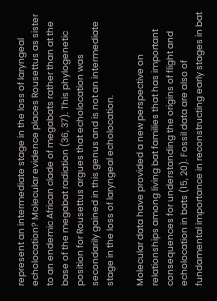represent an intermediate stage in the loss of laryngeal echolocation? Molecular evidence places Rousettus as sister to an endemic African clade of megabats rather than at the base of the megabat radiation (36, 37). This phylogenetic position for Rousettus argues that echolocation was secondarily gained in this genus and is not an intermediate stage in the loss of laryngeal echolocation.

Molecular data have provided a new perspective on relationships among living bat families that has important consequences for understanding the origins of flight and echolocation in bats (15, 20). Fossil data are also of fundamental importance in reconstructing early stages in bat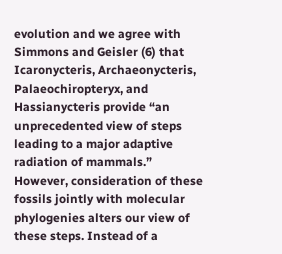evolution and we agree with Simmons and Geisler (6) that Icaronycteris, Archaeonycteris, Palaeochiropteryx, and Hassianycteris provide “an unprecedented view of steps leading to a major adaptive radiation of mammals.” However, consideration of these fossils jointly with molecular phylogenies alters our view of these steps. Instead of a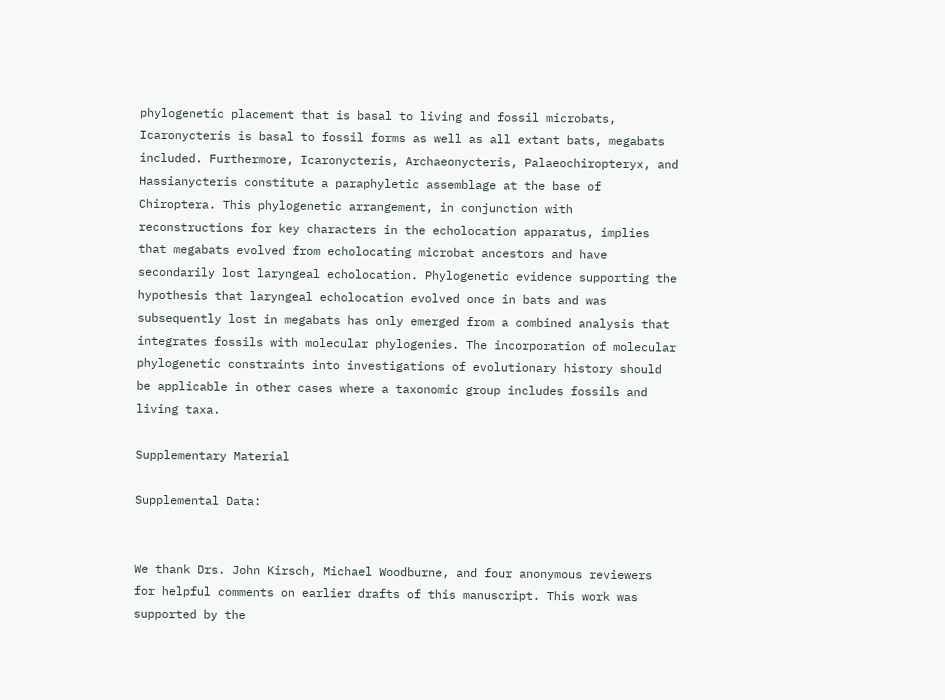phylogenetic placement that is basal to living and fossil microbats, Icaronycteris is basal to fossil forms as well as all extant bats, megabats included. Furthermore, Icaronycteris, Archaeonycteris, Palaeochiropteryx, and Hassianycteris constitute a paraphyletic assemblage at the base of Chiroptera. This phylogenetic arrangement, in conjunction with reconstructions for key characters in the echolocation apparatus, implies that megabats evolved from echolocating microbat ancestors and have secondarily lost laryngeal echolocation. Phylogenetic evidence supporting the hypothesis that laryngeal echolocation evolved once in bats and was subsequently lost in megabats has only emerged from a combined analysis that integrates fossils with molecular phylogenies. The incorporation of molecular phylogenetic constraints into investigations of evolutionary history should be applicable in other cases where a taxonomic group includes fossils and living taxa.

Supplementary Material

Supplemental Data:


We thank Drs. John Kirsch, Michael Woodburne, and four anonymous reviewers for helpful comments on earlier drafts of this manuscript. This work was supported by the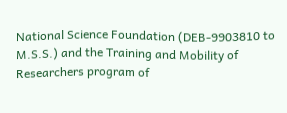National Science Foundation (DEB-9903810 to M.S.S.) and the Training and Mobility of Researchers program of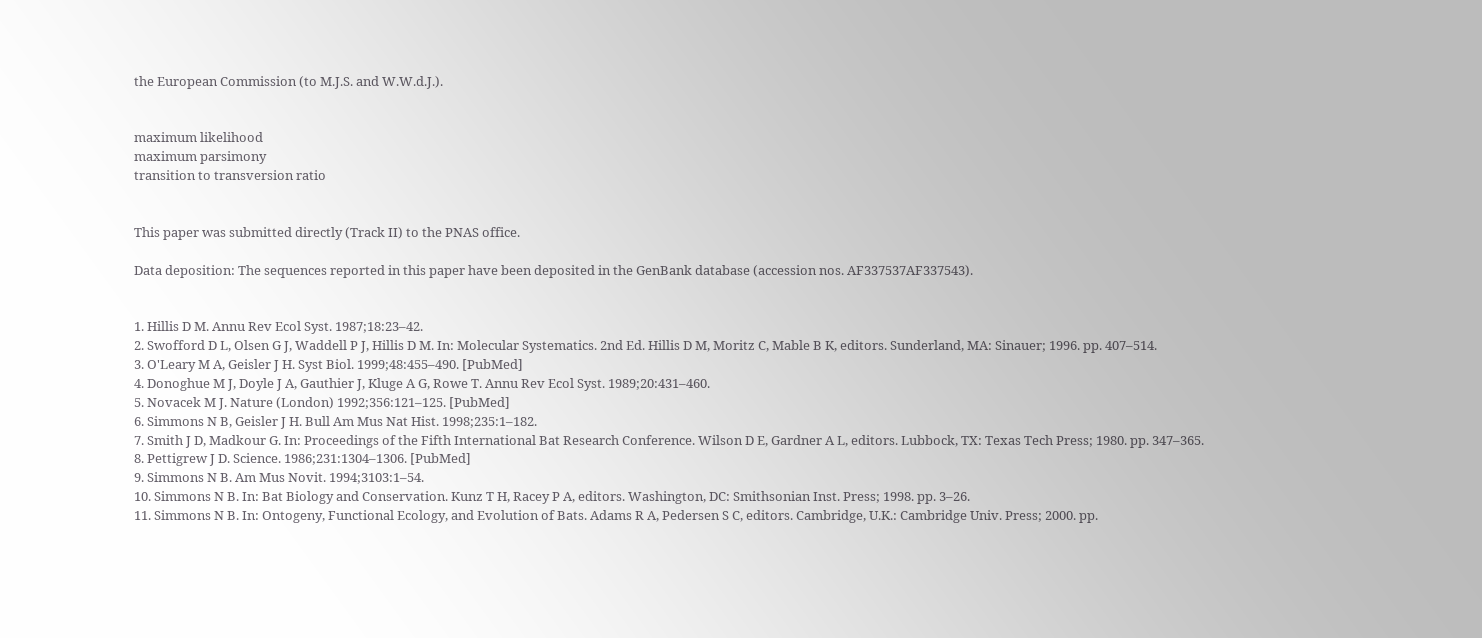the European Commission (to M.J.S. and W.W.d.J.).


maximum likelihood
maximum parsimony
transition to transversion ratio


This paper was submitted directly (Track II) to the PNAS office.

Data deposition: The sequences reported in this paper have been deposited in the GenBank database (accession nos. AF337537AF337543).


1. Hillis D M. Annu Rev Ecol Syst. 1987;18:23–42.
2. Swofford D L, Olsen G J, Waddell P J, Hillis D M. In: Molecular Systematics. 2nd Ed. Hillis D M, Moritz C, Mable B K, editors. Sunderland, MA: Sinauer; 1996. pp. 407–514.
3. O'Leary M A, Geisler J H. Syst Biol. 1999;48:455–490. [PubMed]
4. Donoghue M J, Doyle J A, Gauthier J, Kluge A G, Rowe T. Annu Rev Ecol Syst. 1989;20:431–460.
5. Novacek M J. Nature (London) 1992;356:121–125. [PubMed]
6. Simmons N B, Geisler J H. Bull Am Mus Nat Hist. 1998;235:1–182.
7. Smith J D, Madkour G. In: Proceedings of the Fifth International Bat Research Conference. Wilson D E, Gardner A L, editors. Lubbock, TX: Texas Tech Press; 1980. pp. 347–365.
8. Pettigrew J D. Science. 1986;231:1304–1306. [PubMed]
9. Simmons N B. Am Mus Novit. 1994;3103:1–54.
10. Simmons N B. In: Bat Biology and Conservation. Kunz T H, Racey P A, editors. Washington, DC: Smithsonian Inst. Press; 1998. pp. 3–26.
11. Simmons N B. In: Ontogeny, Functional Ecology, and Evolution of Bats. Adams R A, Pedersen S C, editors. Cambridge, U.K.: Cambridge Univ. Press; 2000. pp.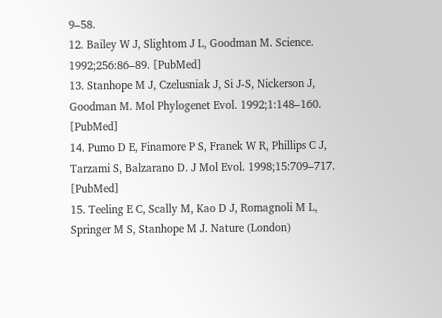9–58.
12. Bailey W J, Slightom J L, Goodman M. Science. 1992;256:86–89. [PubMed]
13. Stanhope M J, Czelusniak J, Si J-S, Nickerson J, Goodman M. Mol Phylogenet Evol. 1992;1:148–160. [PubMed]
14. Pumo D E, Finamore P S, Franek W R, Phillips C J, Tarzami S, Balzarano D. J Mol Evol. 1998;15:709–717. [PubMed]
15. Teeling E C, Scally M, Kao D J, Romagnoli M L, Springer M S, Stanhope M J. Nature (London)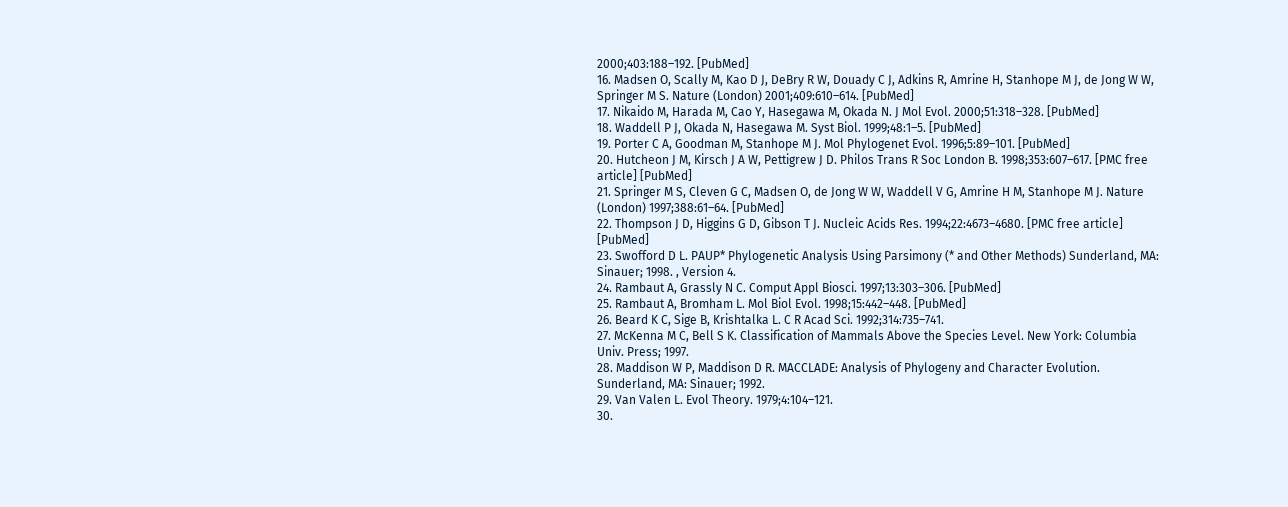2000;403:188–192. [PubMed]
16. Madsen O, Scally M, Kao D J, DeBry R W, Douady C J, Adkins R, Amrine H, Stanhope M J, de Jong W W, Springer M S. Nature (London) 2001;409:610–614. [PubMed]
17. Nikaido M, Harada M, Cao Y, Hasegawa M, Okada N. J Mol Evol. 2000;51:318–328. [PubMed]
18. Waddell P J, Okada N, Hasegawa M. Syst Biol. 1999;48:1–5. [PubMed]
19. Porter C A, Goodman M, Stanhope M J. Mol Phylogenet Evol. 1996;5:89–101. [PubMed]
20. Hutcheon J M, Kirsch J A W, Pettigrew J D. Philos Trans R Soc London B. 1998;353:607–617. [PMC free article] [PubMed]
21. Springer M S, Cleven G C, Madsen O, de Jong W W, Waddell V G, Amrine H M, Stanhope M J. Nature (London) 1997;388:61–64. [PubMed]
22. Thompson J D, Higgins G D, Gibson T J. Nucleic Acids Res. 1994;22:4673–4680. [PMC free article] [PubMed]
23. Swofford D L. PAUP* Phylogenetic Analysis Using Parsimony (* and Other Methods) Sunderland, MA: Sinauer; 1998. , Version 4.
24. Rambaut A, Grassly N C. Comput Appl Biosci. 1997;13:303–306. [PubMed]
25. Rambaut A, Bromham L. Mol Biol Evol. 1998;15:442–448. [PubMed]
26. Beard K C, Sige B, Krishtalka L. C R Acad Sci. 1992;314:735–741.
27. McKenna M C, Bell S K. Classification of Mammals Above the Species Level. New York: Columbia Univ. Press; 1997.
28. Maddison W P, Maddison D R. MACCLADE: Analysis of Phylogeny and Character Evolution. Sunderland, MA: Sinauer; 1992.
29. Van Valen L. Evol Theory. 1979;4:104–121.
30.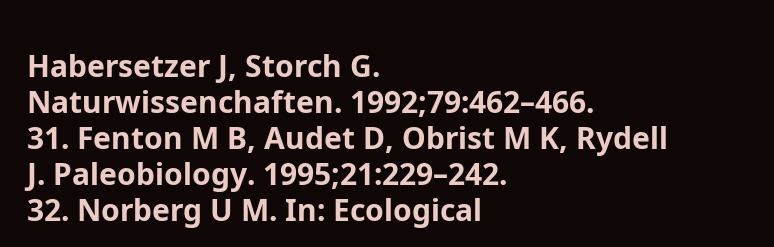Habersetzer J, Storch G. Naturwissenchaften. 1992;79:462–466.
31. Fenton M B, Audet D, Obrist M K, Rydell J. Paleobiology. 1995;21:229–242.
32. Norberg U M. In: Ecological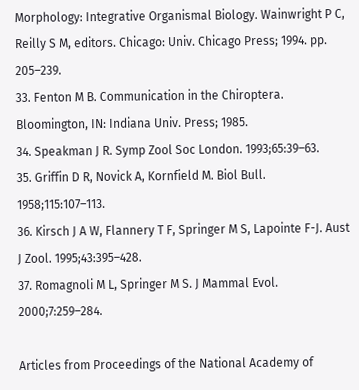Morphology: Integrative Organismal Biology. Wainwright P C, Reilly S M, editors. Chicago: Univ. Chicago Press; 1994. pp. 205–239.
33. Fenton M B. Communication in the Chiroptera. Bloomington, IN: Indiana Univ. Press; 1985.
34. Speakman J R. Symp Zool Soc London. 1993;65:39–63.
35. Griffin D R, Novick A, Kornfield M. Biol Bull. 1958;115:107–113.
36. Kirsch J A W, Flannery T F, Springer M S, Lapointe F-J. Aust J Zool. 1995;43:395–428.
37. Romagnoli M L, Springer M S. J Mammal Evol. 2000;7:259–284.

Articles from Proceedings of the National Academy of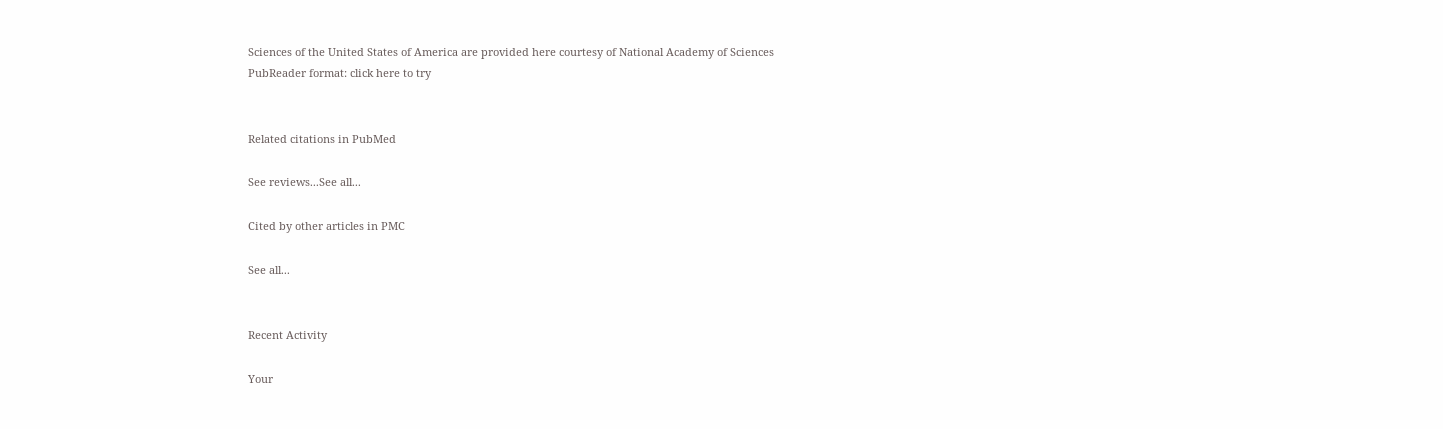Sciences of the United States of America are provided here courtesy of National Academy of Sciences
PubReader format: click here to try


Related citations in PubMed

See reviews...See all...

Cited by other articles in PMC

See all...


Recent Activity

Your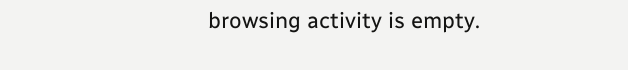browsing activity is empty.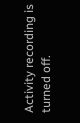Activity recording is turned off.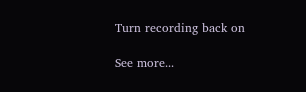Turn recording back on

See more...